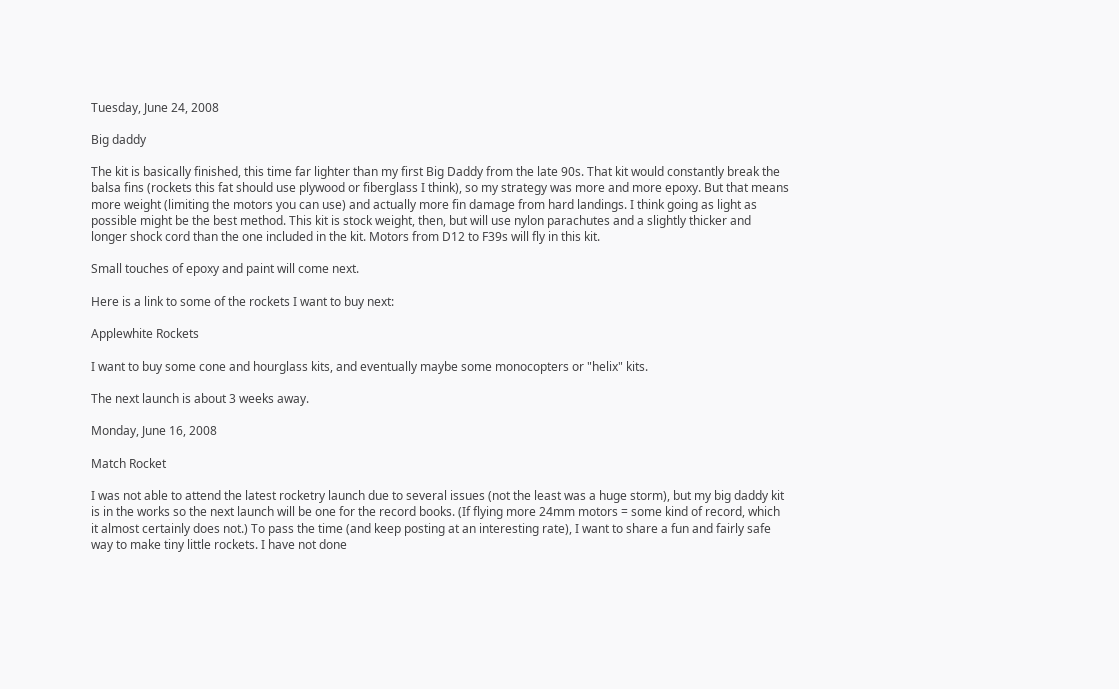Tuesday, June 24, 2008

Big daddy

The kit is basically finished, this time far lighter than my first Big Daddy from the late 90s. That kit would constantly break the balsa fins (rockets this fat should use plywood or fiberglass I think), so my strategy was more and more epoxy. But that means more weight (limiting the motors you can use) and actually more fin damage from hard landings. I think going as light as possible might be the best method. This kit is stock weight, then, but will use nylon parachutes and a slightly thicker and longer shock cord than the one included in the kit. Motors from D12 to F39s will fly in this kit.

Small touches of epoxy and paint will come next.

Here is a link to some of the rockets I want to buy next:

Applewhite Rockets

I want to buy some cone and hourglass kits, and eventually maybe some monocopters or "helix" kits.

The next launch is about 3 weeks away.

Monday, June 16, 2008

Match Rocket

I was not able to attend the latest rocketry launch due to several issues (not the least was a huge storm), but my big daddy kit is in the works so the next launch will be one for the record books. (If flying more 24mm motors = some kind of record, which it almost certainly does not.) To pass the time (and keep posting at an interesting rate), I want to share a fun and fairly safe way to make tiny little rockets. I have not done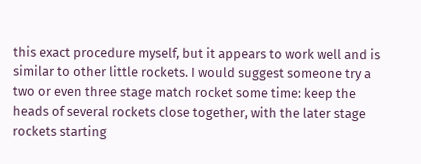this exact procedure myself, but it appears to work well and is similar to other little rockets. I would suggest someone try a two or even three stage match rocket some time: keep the heads of several rockets close together, with the later stage rockets starting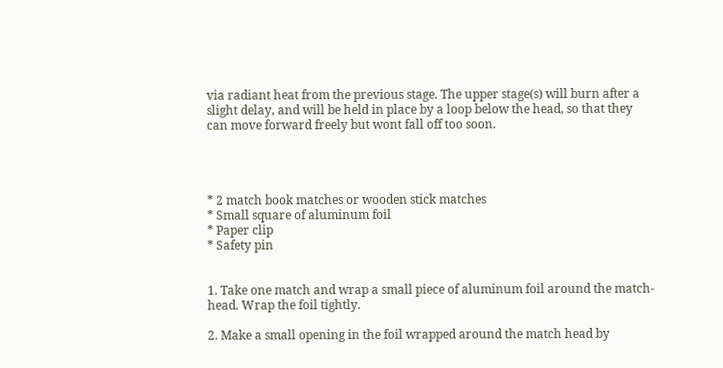via radiant heat from the previous stage. The upper stage(s) will burn after a slight delay, and will be held in place by a loop below the head, so that they can move forward freely but wont fall off too soon.




* 2 match book matches or wooden stick matches
* Small square of aluminum foil
* Paper clip
* Safety pin


1. Take one match and wrap a small piece of aluminum foil around the match-head. Wrap the foil tightly.

2. Make a small opening in the foil wrapped around the match head by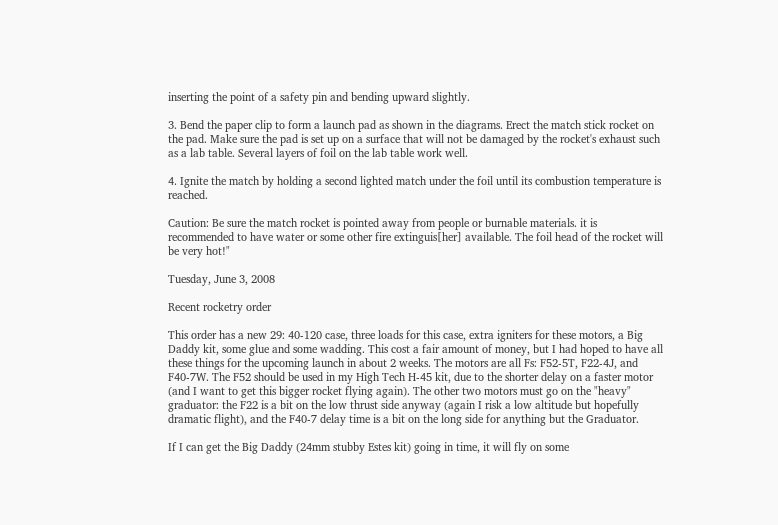inserting the point of a safety pin and bending upward slightly.

3. Bend the paper clip to form a launch pad as shown in the diagrams. Erect the match stick rocket on the pad. Make sure the pad is set up on a surface that will not be damaged by the rocket's exhaust such as a lab table. Several layers of foil on the lab table work well.

4. Ignite the match by holding a second lighted match under the foil until its combustion temperature is reached.

Caution: Be sure the match rocket is pointed away from people or burnable materials. it is recommended to have water or some other fire extinguis[her] available. The foil head of the rocket will be very hot!"

Tuesday, June 3, 2008

Recent rocketry order

This order has a new 29: 40-120 case, three loads for this case, extra igniters for these motors, a Big Daddy kit, some glue and some wadding. This cost a fair amount of money, but I had hoped to have all these things for the upcoming launch in about 2 weeks. The motors are all Fs: F52-5T, F22-4J, and F40-7W. The F52 should be used in my High Tech H-45 kit, due to the shorter delay on a faster motor (and I want to get this bigger rocket flying again). The other two motors must go on the "heavy" graduator: the F22 is a bit on the low thrust side anyway (again I risk a low altitude but hopefully dramatic flight), and the F40-7 delay time is a bit on the long side for anything but the Graduator.

If I can get the Big Daddy (24mm stubby Estes kit) going in time, it will fly on some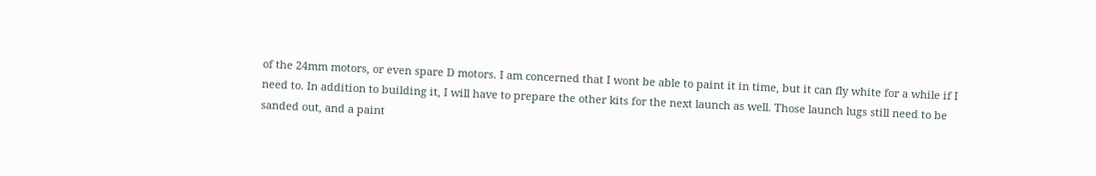of the 24mm motors, or even spare D motors. I am concerned that I wont be able to paint it in time, but it can fly white for a while if I need to. In addition to building it, I will have to prepare the other kits for the next launch as well. Those launch lugs still need to be sanded out, and a paint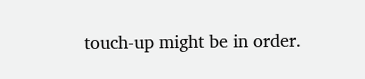touch-up might be in order.